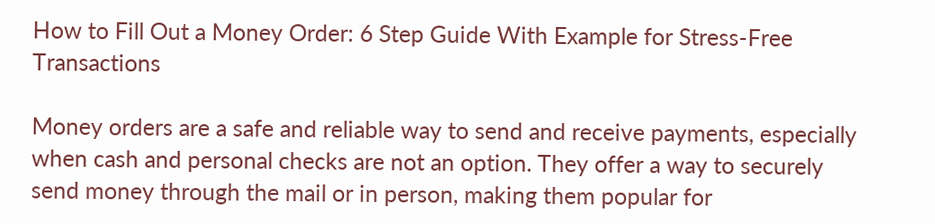How to Fill Out a Money Order: 6 Step Guide With Example for Stress-Free Transactions

Money orders are a safe and reliable way to send and receive payments, especially when cash and personal checks are not an option. They offer a way to securely send money through the mail or in person, making them popular for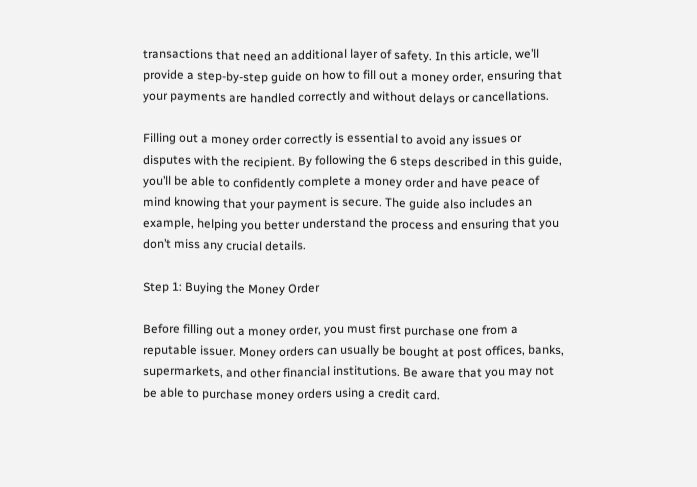transactions that need an additional layer of safety. In this article, we’ll provide a step-by-step guide on how to fill out a money order, ensuring that your payments are handled correctly and without delays or cancellations.

Filling out a money order correctly is essential to avoid any issues or disputes with the recipient. By following the 6 steps described in this guide, you’ll be able to confidently complete a money order and have peace of mind knowing that your payment is secure. The guide also includes an example, helping you better understand the process and ensuring that you don’t miss any crucial details.

Step 1: Buying the Money Order

Before filling out a money order, you must first purchase one from a reputable issuer. Money orders can usually be bought at post offices, banks, supermarkets, and other financial institutions. Be aware that you may not be able to purchase money orders using a credit card.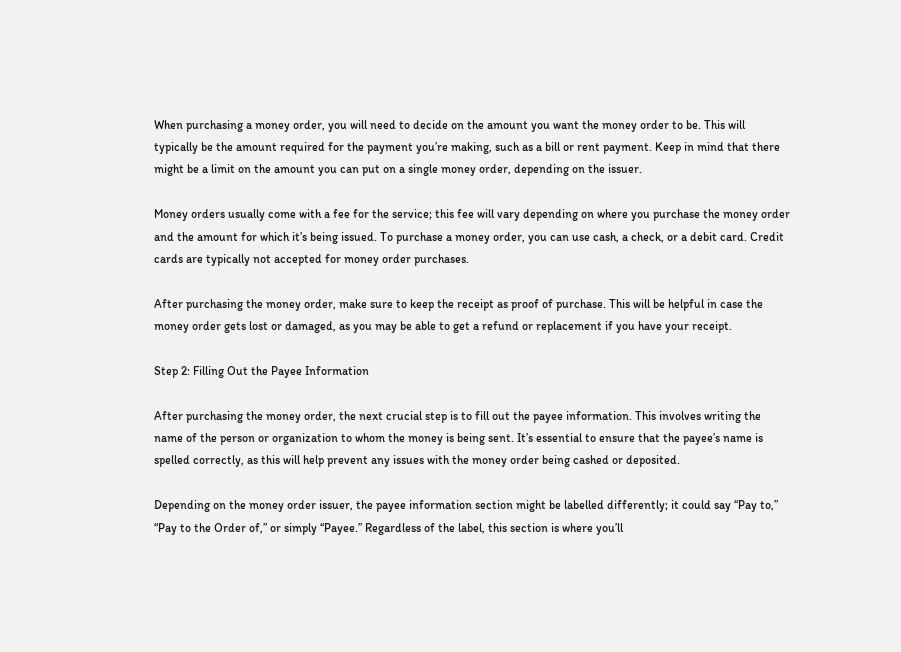When purchasing a money order, you will need to decide on the amount you want the money order to be. This will typically be the amount required for the payment you’re making, such as a bill or rent payment. Keep in mind that there might be a limit on the amount you can put on a single money order, depending on the issuer.

Money orders usually come with a fee for the service; this fee will vary depending on where you purchase the money order and the amount for which it’s being issued. To purchase a money order, you can use cash, a check, or a debit card. Credit cards are typically not accepted for money order purchases.

After purchasing the money order, make sure to keep the receipt as proof of purchase. This will be helpful in case the money order gets lost or damaged, as you may be able to get a refund or replacement if you have your receipt.

Step 2: Filling Out the Payee Information

After purchasing the money order, the next crucial step is to fill out the payee information. This involves writing the name of the person or organization to whom the money is being sent. It’s essential to ensure that the payee’s name is spelled correctly, as this will help prevent any issues with the money order being cashed or deposited.

Depending on the money order issuer, the payee information section might be labelled differently; it could say “Pay to,” “Pay to the Order of,” or simply “Payee.” Regardless of the label, this section is where you’ll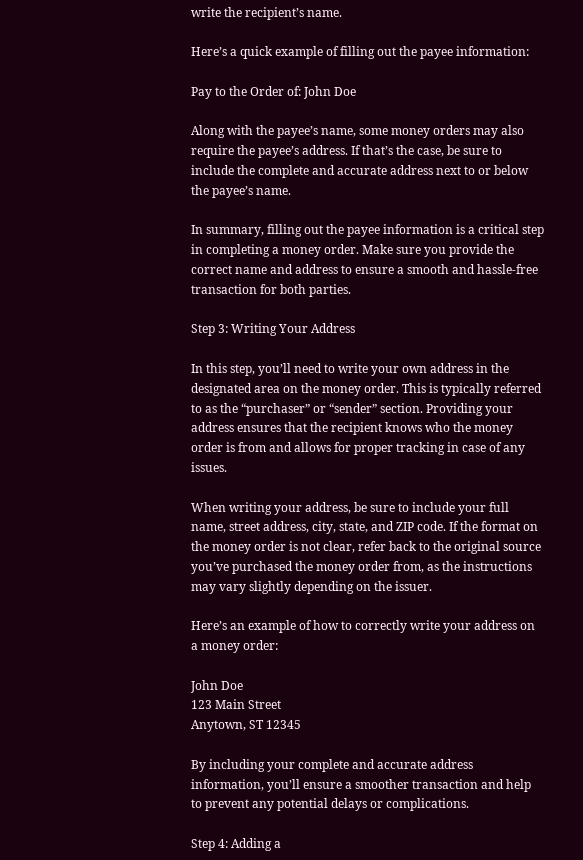write the recipient’s name.

Here’s a quick example of filling out the payee information:

Pay to the Order of: John Doe

Along with the payee’s name, some money orders may also require the payee’s address. If that’s the case, be sure to include the complete and accurate address next to or below the payee’s name.

In summary, filling out the payee information is a critical step in completing a money order. Make sure you provide the correct name and address to ensure a smooth and hassle-free transaction for both parties.

Step 3: Writing Your Address

In this step, you’ll need to write your own address in the designated area on the money order. This is typically referred to as the “purchaser” or “sender” section. Providing your address ensures that the recipient knows who the money order is from and allows for proper tracking in case of any issues.

When writing your address, be sure to include your full name, street address, city, state, and ZIP code. If the format on the money order is not clear, refer back to the original source you’ve purchased the money order from, as the instructions may vary slightly depending on the issuer.

Here’s an example of how to correctly write your address on a money order:

John Doe
123 Main Street
Anytown, ST 12345

By including your complete and accurate address information, you’ll ensure a smoother transaction and help to prevent any potential delays or complications.

Step 4: Adding a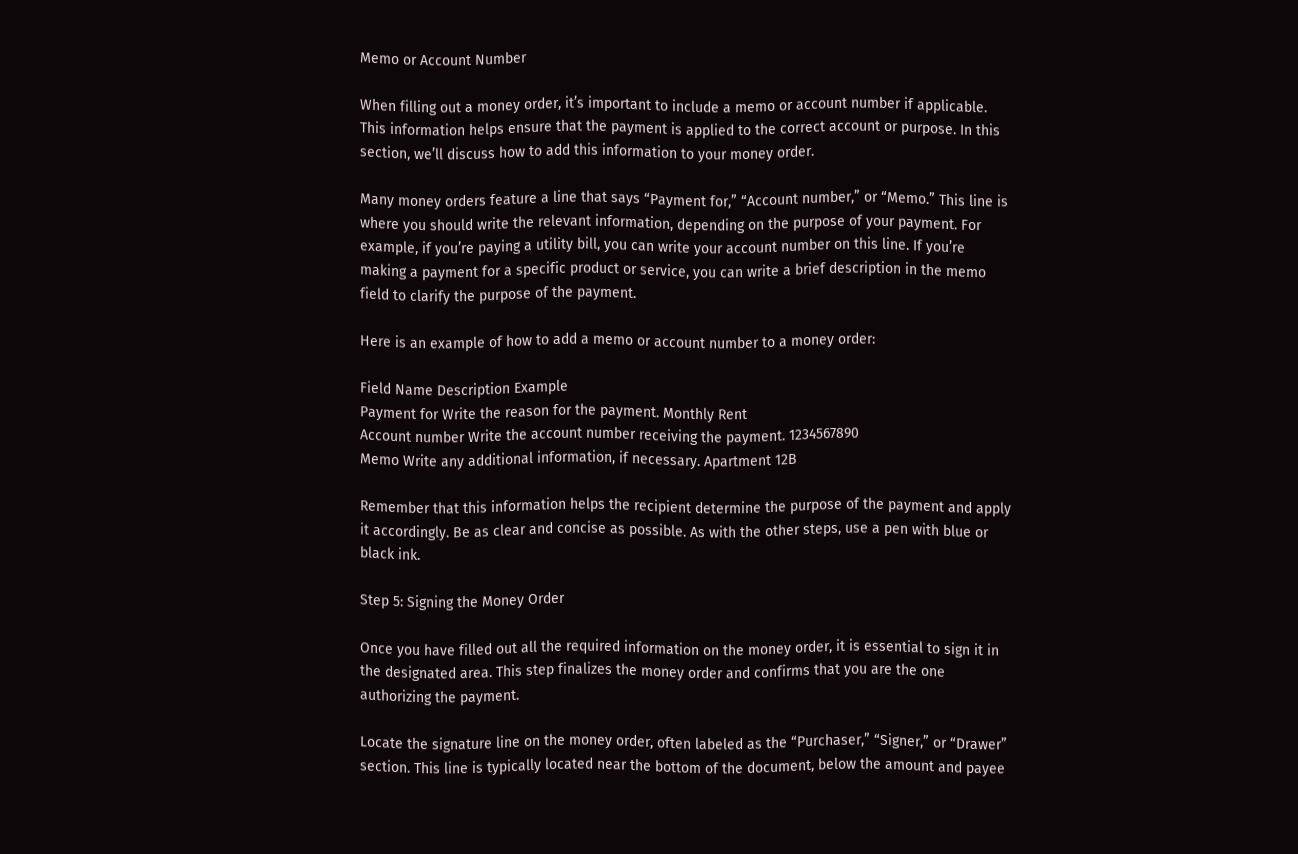Memo or Account Number

When filling out a money order, it’s important to include a memo or account number if applicable. This information helps ensure that the payment is applied to the correct account or purpose. In this section, we’ll discuss how to add this information to your money order.

Many money orders feature a line that says “Payment for,” “Account number,” or “Memo.” This line is where you should write the relevant information, depending on the purpose of your payment. For example, if you’re paying a utility bill, you can write your account number on this line. If you’re making a payment for a specific product or service, you can write a brief description in the memo field to clarify the purpose of the payment.

Here is an example of how to add a memo or account number to a money order:

Field Name Description Example
Payment for Write the reason for the payment. Monthly Rent
Account number Write the account number receiving the payment. 1234567890
Memo Write any additional information, if necessary. Apartment 12B

Remember that this information helps the recipient determine the purpose of the payment and apply it accordingly. Be as clear and concise as possible. As with the other steps, use a pen with blue or black ink.

Step 5: Signing the Money Order

Once you have filled out all the required information on the money order, it is essential to sign it in the designated area. This step finalizes the money order and confirms that you are the one authorizing the payment.

Locate the signature line on the money order, often labeled as the “Purchaser,” “Signer,” or “Drawer” section. This line is typically located near the bottom of the document, below the amount and payee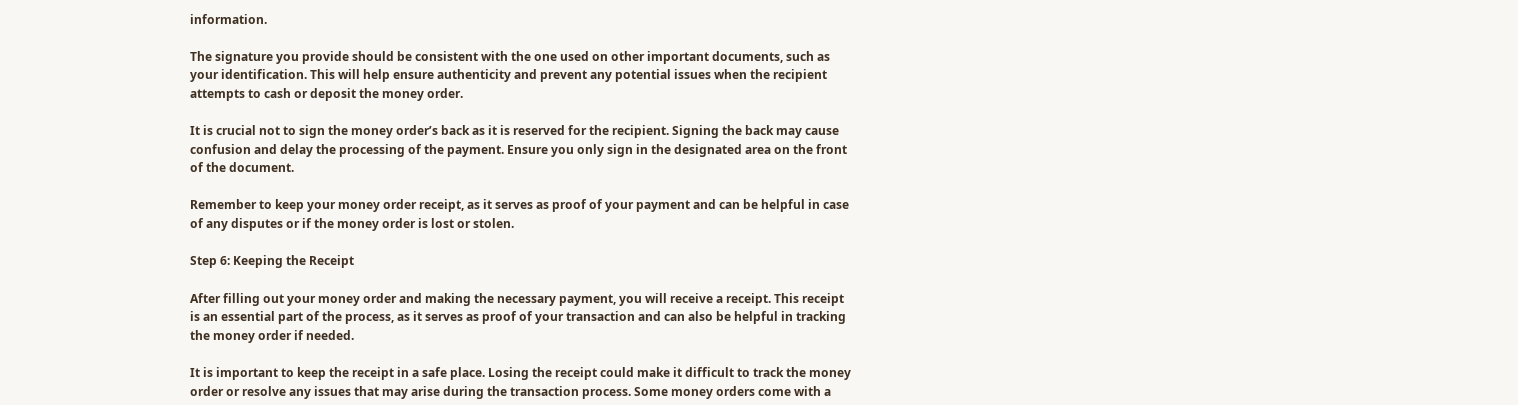information.

The signature you provide should be consistent with the one used on other important documents, such as your identification. This will help ensure authenticity and prevent any potential issues when the recipient attempts to cash or deposit the money order.

It is crucial not to sign the money order’s back as it is reserved for the recipient. Signing the back may cause confusion and delay the processing of the payment. Ensure you only sign in the designated area on the front of the document.

Remember to keep your money order receipt, as it serves as proof of your payment and can be helpful in case of any disputes or if the money order is lost or stolen.

Step 6: Keeping the Receipt

After filling out your money order and making the necessary payment, you will receive a receipt. This receipt is an essential part of the process, as it serves as proof of your transaction and can also be helpful in tracking the money order if needed.

It is important to keep the receipt in a safe place. Losing the receipt could make it difficult to track the money order or resolve any issues that may arise during the transaction process. Some money orders come with a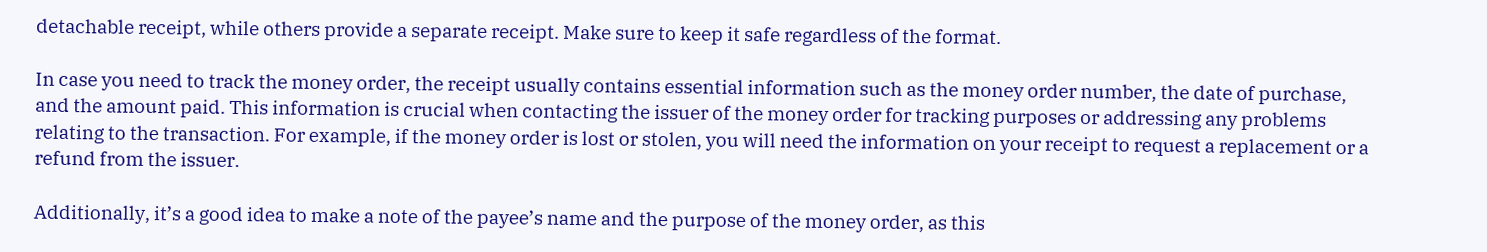detachable receipt, while others provide a separate receipt. Make sure to keep it safe regardless of the format.

In case you need to track the money order, the receipt usually contains essential information such as the money order number, the date of purchase, and the amount paid. This information is crucial when contacting the issuer of the money order for tracking purposes or addressing any problems relating to the transaction. For example, if the money order is lost or stolen, you will need the information on your receipt to request a replacement or a refund from the issuer.

Additionally, it’s a good idea to make a note of the payee’s name and the purpose of the money order, as this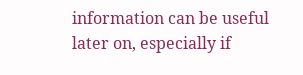information can be useful later on, especially if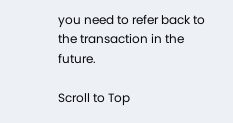you need to refer back to the transaction in the future.

Scroll to Top